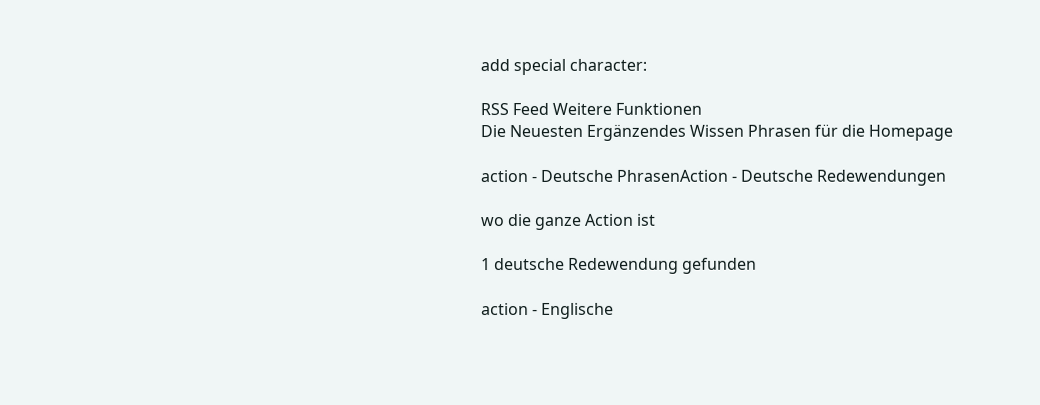add special character:

RSS Feed Weitere Funktionen
Die Neuesten Ergänzendes Wissen Phrasen für die Homepage

action - Deutsche PhrasenAction - Deutsche Redewendungen

wo die ganze Action ist

1 deutsche Redewendung gefunden

action - Englische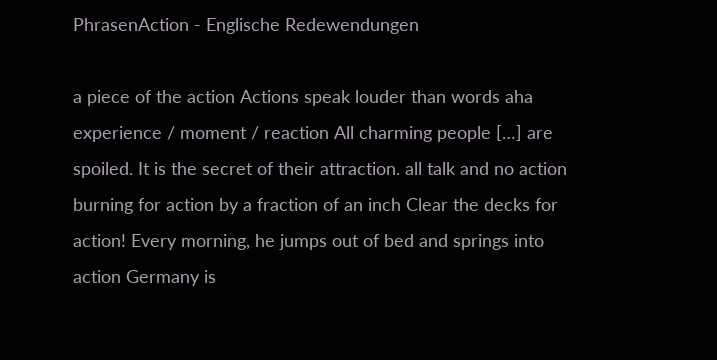PhrasenAction - Englische Redewendungen

a piece of the action Actions speak louder than words aha experience / moment / reaction All charming people […] are spoiled. It is the secret of their attraction. all talk and no action burning for action by a fraction of an inch Clear the decks for action! Every morning, he jumps out of bed and springs into action Germany is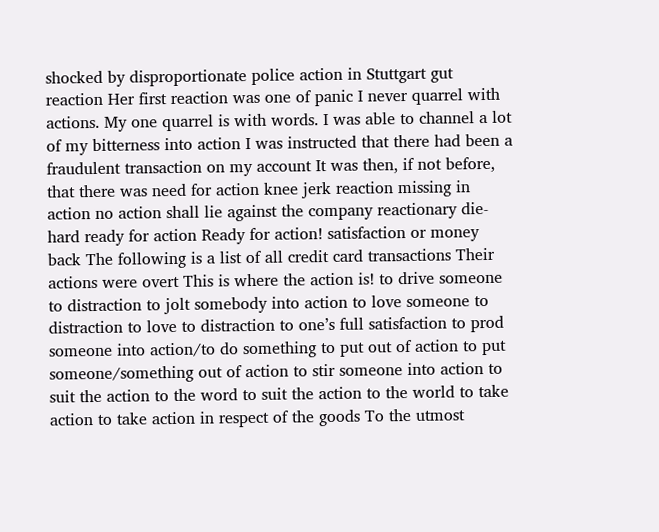shocked by disproportionate police action in Stuttgart gut reaction Her first reaction was one of panic I never quarrel with actions. My one quarrel is with words. I was able to channel a lot of my bitterness into action I was instructed that there had been a fraudulent transaction on my account It was then, if not before, that there was need for action knee jerk reaction missing in action no action shall lie against the company reactionary die-hard ready for action Ready for action! satisfaction or money back The following is a list of all credit card transactions Their actions were overt This is where the action is! to drive someone to distraction to jolt somebody into action to love someone to distraction to love to distraction to one’s full satisfaction to prod someone into action/to do something to put out of action to put someone/something out of action to stir someone into action to suit the action to the word to suit the action to the world to take action to take action in respect of the goods To the utmost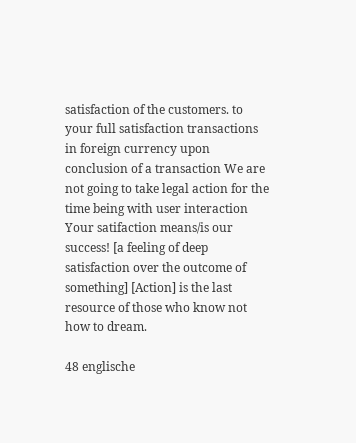satisfaction of the customers. to your full satisfaction transactions in foreign currency upon conclusion of a transaction We are not going to take legal action for the time being with user interaction Your satifaction means/is our success! [a feeling of deep satisfaction over the outcome of something] [Action] is the last resource of those who know not how to dream.

48 englische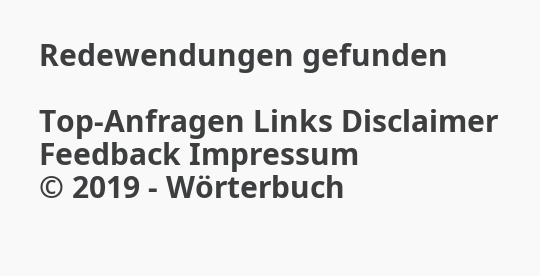Redewendungen gefunden

Top-Anfragen Links Disclaimer Feedback Impressum
© 2019 - Wörterbuch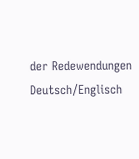der Redewendungen Deutsch/Englisch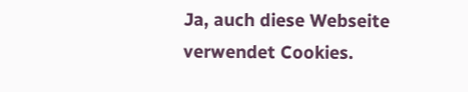Ja, auch diese Webseite verwendet Cookies.